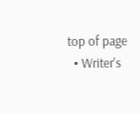top of page
  • Writer's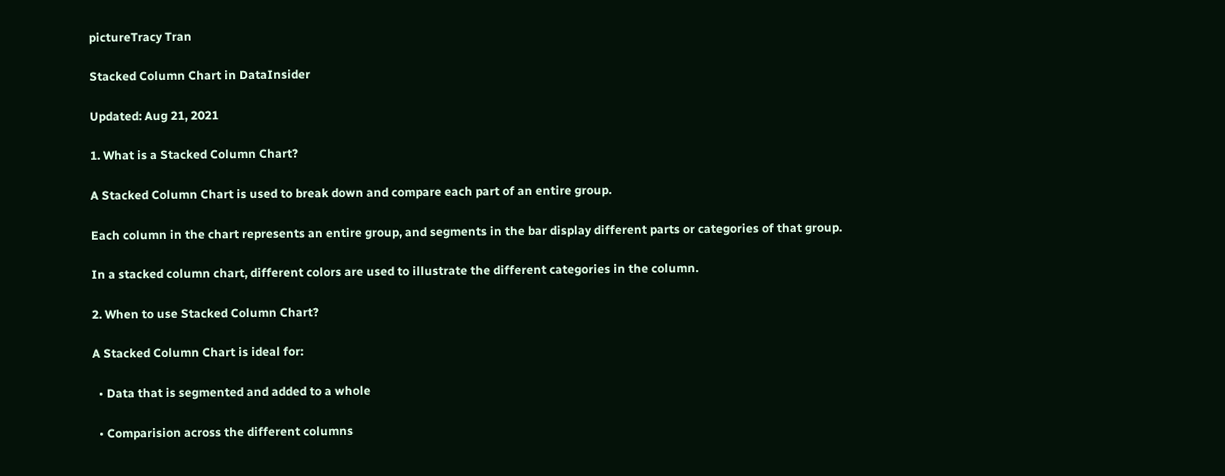pictureTracy Tran

Stacked Column Chart in DataInsider

Updated: Aug 21, 2021

1. What is a Stacked Column Chart?

A Stacked Column Chart is used to break down and compare each part of an entire group.

Each column in the chart represents an entire group, and segments in the bar display different parts or categories of that group.

In a stacked column chart, different colors are used to illustrate the different categories in the column.

2. When to use Stacked Column Chart?

A Stacked Column Chart is ideal for:

  • Data that is segmented and added to a whole

  • Comparision across the different columns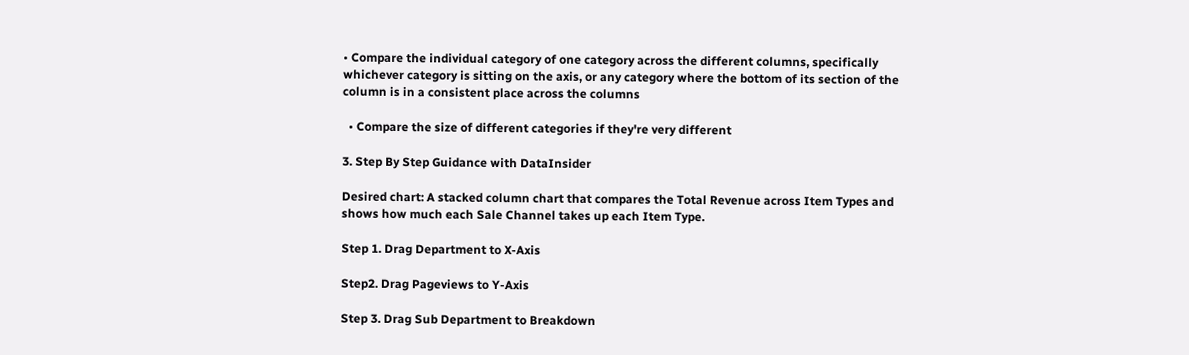• Compare the individual category of one category across the different columns, specifically whichever category is sitting on the axis, or any category where the bottom of its section of the column is in a consistent place across the columns

  • Compare the size of different categories if they're very different

3. Step By Step Guidance with DataInsider

Desired chart: A stacked column chart that compares the Total Revenue across Item Types and shows how much each Sale Channel takes up each Item Type.

Step 1. Drag Department to X-Axis

Step2. Drag Pageviews to Y-Axis

Step 3. Drag Sub Department to Breakdown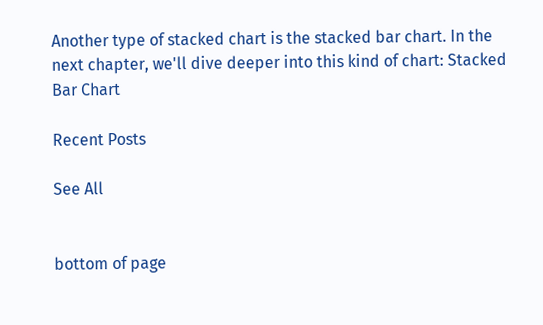Another type of stacked chart is the stacked bar chart. In the next chapter, we'll dive deeper into this kind of chart: Stacked Bar Chart

Recent Posts

See All


bottom of page